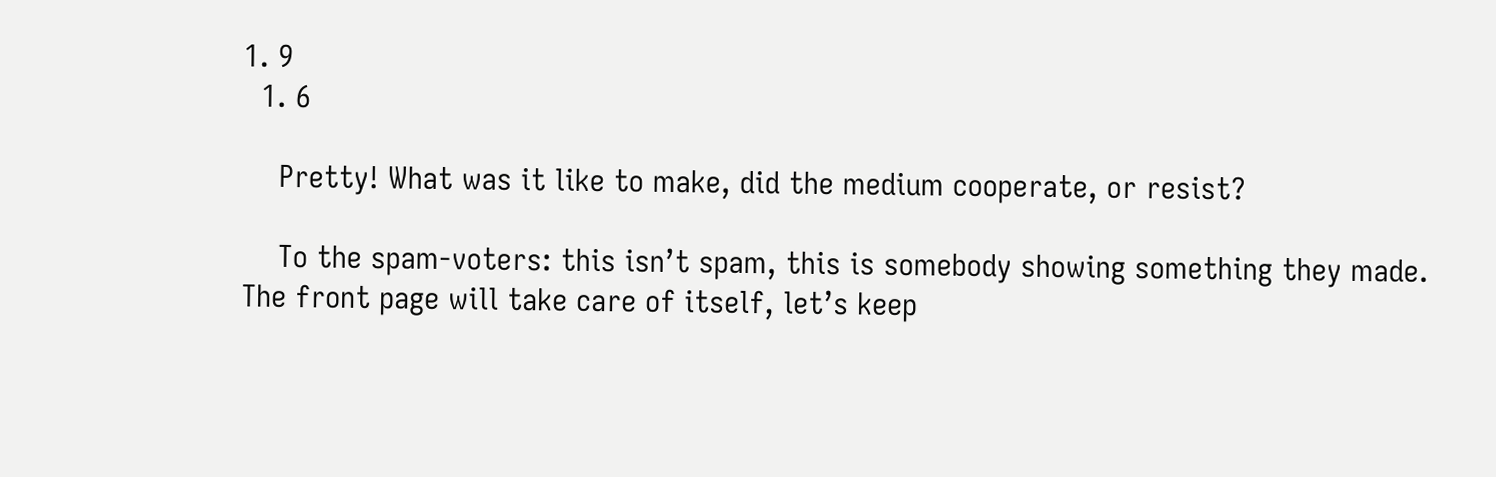1. 9
  1. 6

    Pretty! What was it like to make, did the medium cooperate, or resist?

    To the spam-voters: this isn’t spam, this is somebody showing something they made. The front page will take care of itself, let’s keep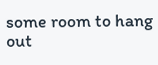some room to hang out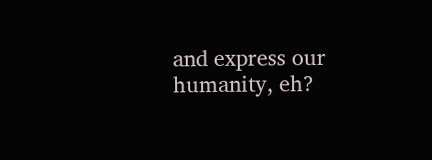and express our humanity, eh?